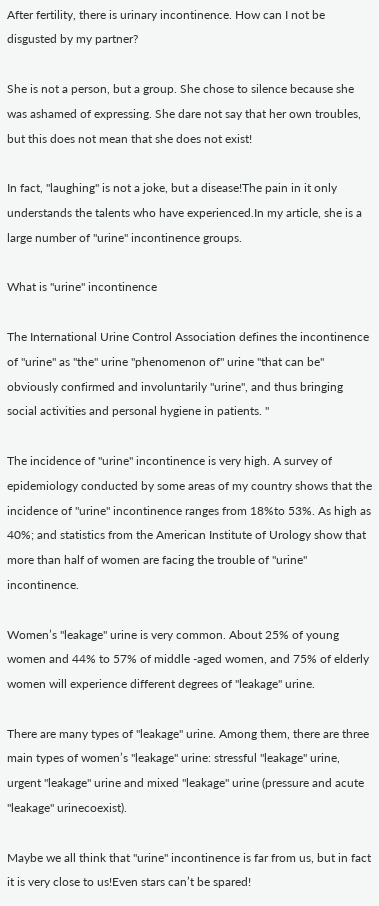After fertility, there is urinary incontinence. How can I not be disgusted by my partner?

She is not a person, but a group. She chose to silence because she was ashamed of expressing. She dare not say that her own troubles, but this does not mean that she does not exist!

In fact, "laughing" is not a joke, but a disease!The pain in it only understands the talents who have experienced.In my article, she is a large number of "urine" incontinence groups.

What is "urine" incontinence

The International Urine Control Association defines the incontinence of "urine" as "the" urine "phenomenon of" urine "that can be" obviously confirmed and involuntarily "urine", and thus bringing social activities and personal hygiene in patients. "

The incidence of "urine" incontinence is very high. A survey of epidemiology conducted by some areas of my country shows that the incidence of "urine" incontinence ranges from 18%to 53%. As high as 40%; and statistics from the American Institute of Urology show that more than half of women are facing the trouble of "urine" incontinence.

Women’s "leakage" urine is very common. About 25% of young women and 44% to 57% of middle -aged women, and 75% of elderly women will experience different degrees of "leakage" urine.

There are many types of "leakage" urine. Among them, there are three main types of women’s "leakage" urine: stressful "leakage" urine, urgent "leakage" urine and mixed "leakage" urine (pressure and acute "leakage" urinecoexist).

Maybe we all think that "urine" incontinence is far from us, but in fact it is very close to us!Even stars can’t be spared!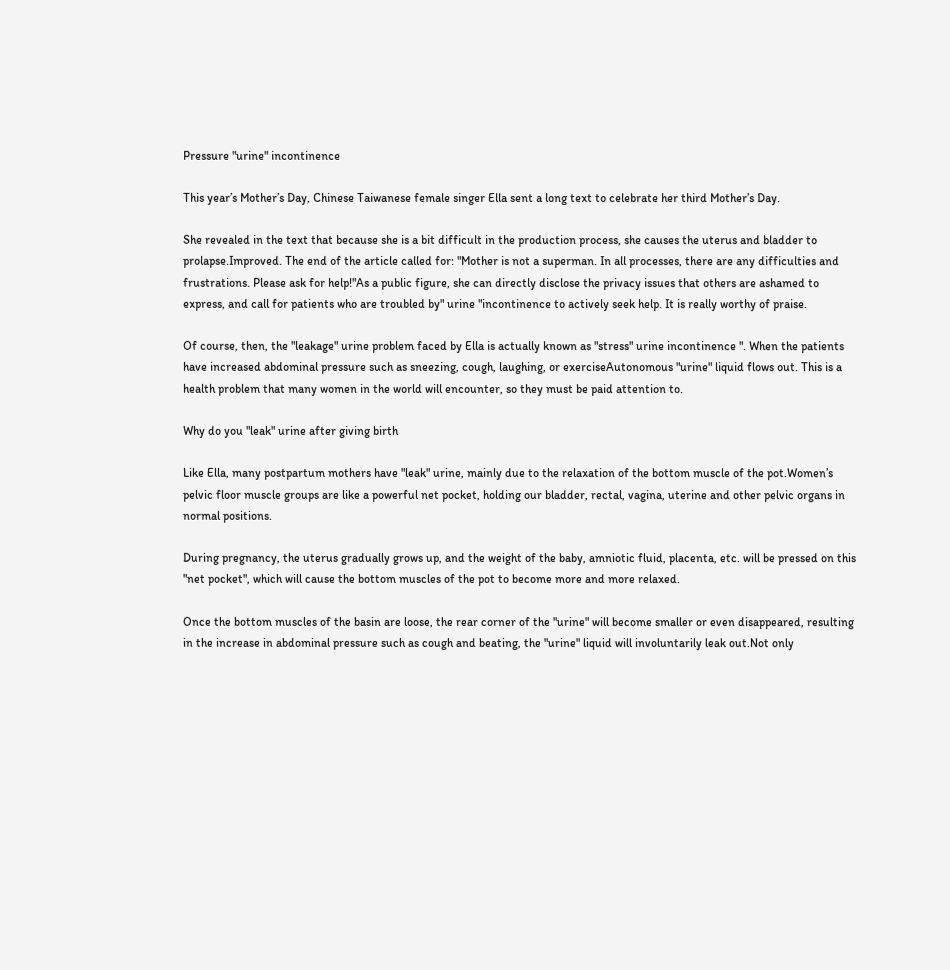Pressure "urine" incontinence

This year’s Mother’s Day, Chinese Taiwanese female singer Ella sent a long text to celebrate her third Mother’s Day.

She revealed in the text that because she is a bit difficult in the production process, she causes the uterus and bladder to prolapse.Improved. The end of the article called for: "Mother is not a superman. In all processes, there are any difficulties and frustrations. Please ask for help!"As a public figure, she can directly disclose the privacy issues that others are ashamed to express, and call for patients who are troubled by" urine "incontinence to actively seek help. It is really worthy of praise.

Of course, then, the "leakage" urine problem faced by Ella is actually known as "stress" urine incontinence ". When the patients have increased abdominal pressure such as sneezing, cough, laughing, or exerciseAutonomous "urine" liquid flows out. This is a health problem that many women in the world will encounter, so they must be paid attention to.

Why do you "leak" urine after giving birth

Like Ella, many postpartum mothers have "leak" urine, mainly due to the relaxation of the bottom muscle of the pot.Women’s pelvic floor muscle groups are like a powerful net pocket, holding our bladder, rectal, vagina, uterine and other pelvic organs in normal positions.

During pregnancy, the uterus gradually grows up, and the weight of the baby, amniotic fluid, placenta, etc. will be pressed on this "net pocket", which will cause the bottom muscles of the pot to become more and more relaxed.

Once the bottom muscles of the basin are loose, the rear corner of the "urine" will become smaller or even disappeared, resulting in the increase in abdominal pressure such as cough and beating, the "urine" liquid will involuntarily leak out.Not only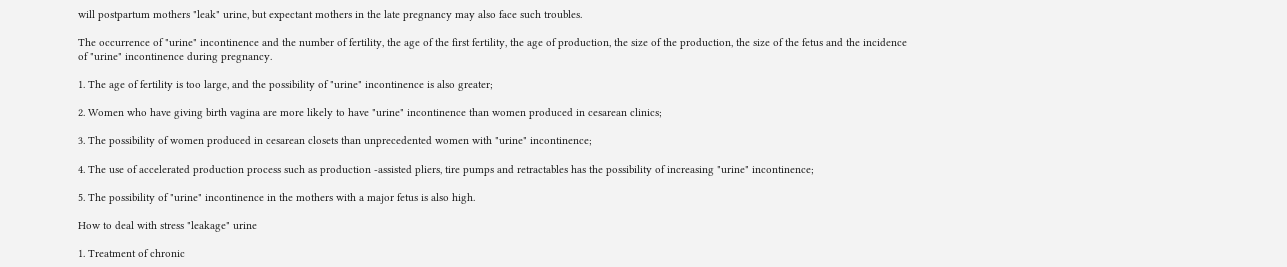will postpartum mothers "leak" urine, but expectant mothers in the late pregnancy may also face such troubles.

The occurrence of "urine" incontinence and the number of fertility, the age of the first fertility, the age of production, the size of the production, the size of the fetus and the incidence of "urine" incontinence during pregnancy.

1. The age of fertility is too large, and the possibility of "urine" incontinence is also greater;

2. Women who have giving birth vagina are more likely to have "urine" incontinence than women produced in cesarean clinics;

3. The possibility of women produced in cesarean closets than unprecedented women with "urine" incontinence;

4. The use of accelerated production process such as production -assisted pliers, tire pumps and retractables has the possibility of increasing "urine" incontinence;

5. The possibility of "urine" incontinence in the mothers with a major fetus is also high.

How to deal with stress "leakage" urine

1. Treatment of chronic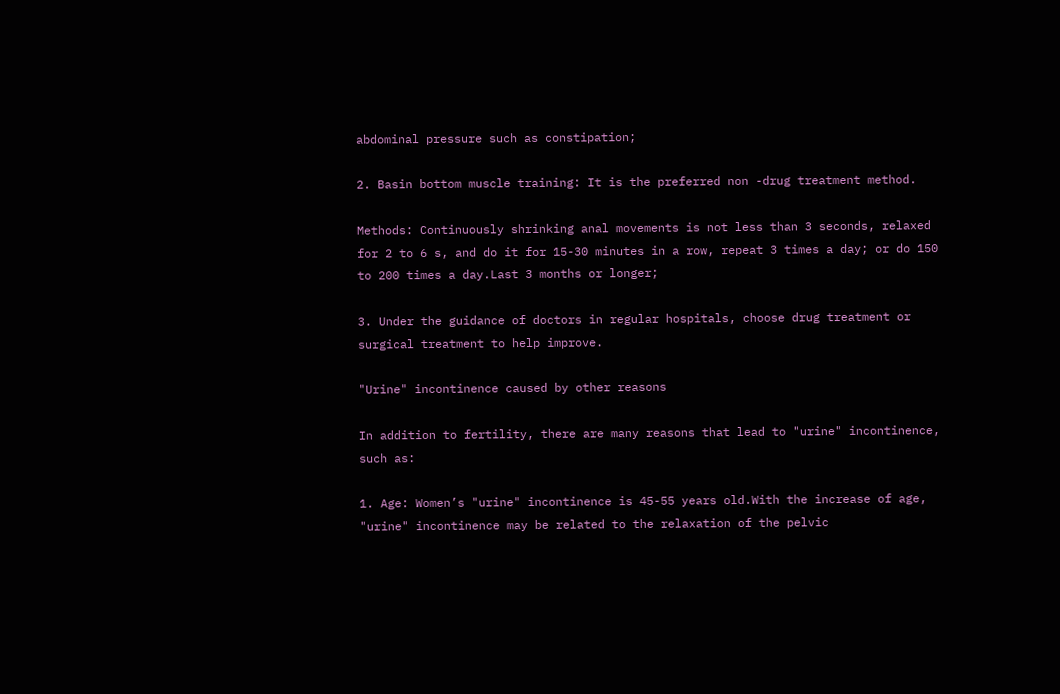abdominal pressure such as constipation;

2. Basin bottom muscle training: It is the preferred non -drug treatment method.

Methods: Continuously shrinking anal movements is not less than 3 seconds, relaxed for 2 to 6 s, and do it for 15-30 minutes in a row, repeat 3 times a day; or do 150 to 200 times a day.Last 3 months or longer;

3. Under the guidance of doctors in regular hospitals, choose drug treatment or surgical treatment to help improve.

"Urine" incontinence caused by other reasons

In addition to fertility, there are many reasons that lead to "urine" incontinence, such as:

1. Age: Women’s "urine" incontinence is 45-55 years old.With the increase of age, "urine" incontinence may be related to the relaxation of the pelvic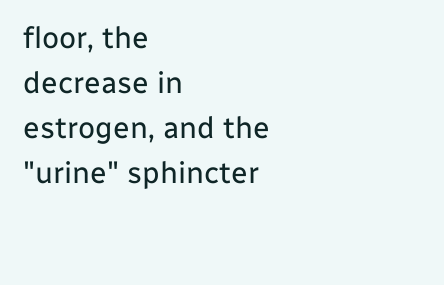floor, the decrease in estrogen, and the "urine" sphincter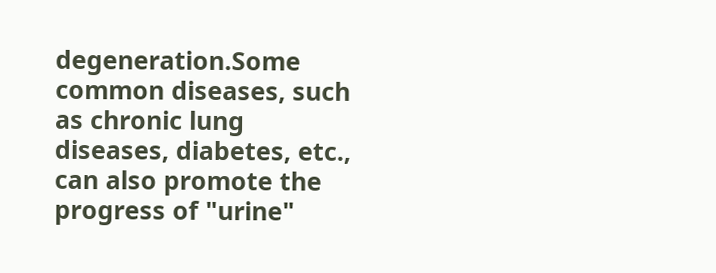degeneration.Some common diseases, such as chronic lung diseases, diabetes, etc., can also promote the progress of "urine"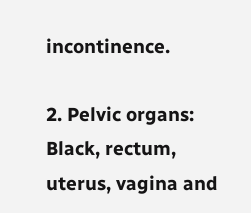incontinence.

2. Pelvic organs: Black, rectum, uterus, vagina and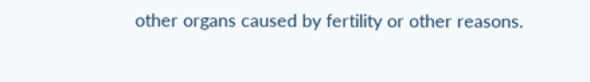other organs caused by fertility or other reasons.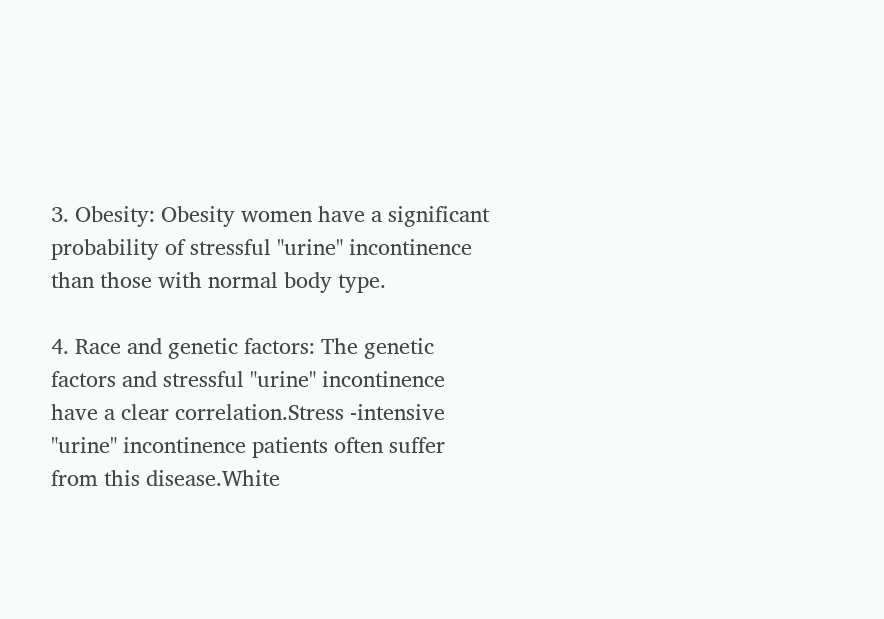3. Obesity: Obesity women have a significant probability of stressful "urine" incontinence than those with normal body type.

4. Race and genetic factors: The genetic factors and stressful "urine" incontinence have a clear correlation.Stress -intensive "urine" incontinence patients often suffer from this disease.White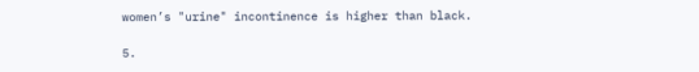women’s "urine" incontinence is higher than black.

5.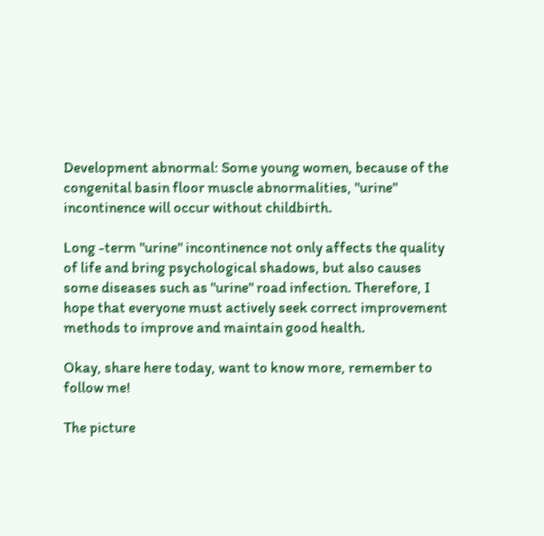Development abnormal: Some young women, because of the congenital basin floor muscle abnormalities, "urine" incontinence will occur without childbirth.

Long -term "urine" incontinence not only affects the quality of life and bring psychological shadows, but also causes some diseases such as "urine" road infection. Therefore, I hope that everyone must actively seek correct improvement methods to improve and maintain good health.

Okay, share here today, want to know more, remember to follow me!

The picture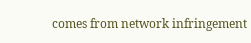comes from network infringement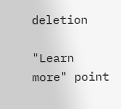deletion

"Learn more" point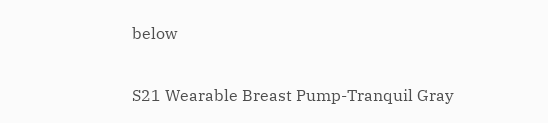below


S21 Wearable Breast Pump-Tranquil Gray